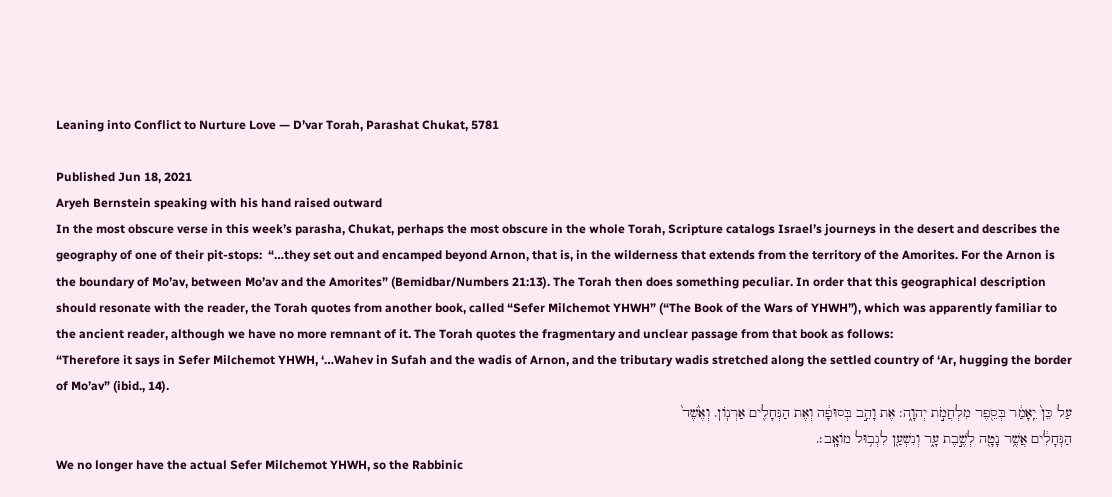Leaning into Conflict to Nurture Love — D’var Torah, Parashat Chukat, 5781

Published Jun 18, 2021
Aryeh Bernstein speaking with his hand raised outward
In the most obscure verse in this week’s parasha, Chukat, perhaps the most obscure in the whole Torah, Scripture catalogs Israel’s journeys in the desert and describes the geography of one of their pit-stops:  “…they set out and encamped beyond Arnon, that is, in the wilderness that extends from the territory of the Amorites. For the Arnon is the boundary of Mo’av, between Mo’av and the Amorites” (Bemidbar/Numbers 21:13). The Torah then does something peculiar. In order that this geographical description should resonate with the reader, the Torah quotes from another book, called “Sefer Milchemot YHWH” (“The Book of the Wars of YHWH”), which was apparently familiar to the ancient reader, although we have no more remnant of it. The Torah quotes the fragmentary and unclear passage from that book as follows:
“Therefore it says in Sefer Milchemot YHWH, ‘…Wahev in Sufah and the wadis of Arnon, and the tributary wadis stretched along the settled country of ‘Ar, hugging the border of Mo’av” (ibid., 14).
עַל כֵּן֙ יֵֽאָמַ֔ר בְּסֵ֖פֶר מִלְחֲמֹ֣ת יְהוָ֑ה: אֶת וָהֵ֣ב בְּסוּפָ֔ה וְאֶת הַנְּחָלִ֖ים אַרְנֽוֹן. וְאֶ֙שֶׁד֙
הַנְּחָלִ֔ים אֲשֶׁ֥ר נָטָ֖ה לְשֶׁ֣בֶת עָ֑ר וְנִשְׁעַ֖ן לִגְב֥וּל מוֹאָֽב׃.
We no longer have the actual Sefer Milchemot YHWH, so the Rabbinic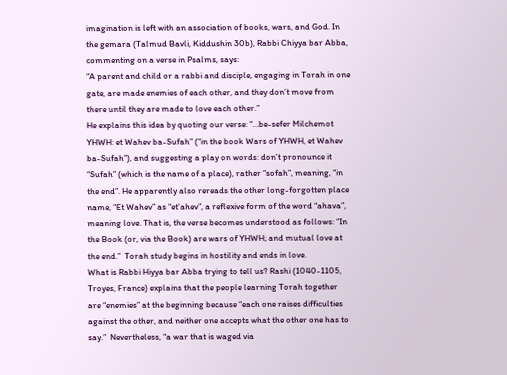imagination is left with an association of books, wars, and God. In the gemara (Talmud Bavli, Kiddushin 30b), Rabbi Chiyya bar Abba, commenting on a verse in Psalms, says:
“A parent and child or a rabbi and disciple, engaging in Torah in one gate, are made enemies of each other, and they don’t move from there until they are made to love each other.”
He explains this idea by quoting our verse: “…be-sefer Milchemot YHWH: et Wahev ba-Sufah” (“in the book Wars of YHWH, et Wahev ba-Sufah”), and suggesting a play on words: don’t pronounce it “Sufah” (which is the name of a place), rather “sofah”, meaning, “in the end”. He apparently also rereads the other long-forgotten place name, “Et Wahev” as “et’ahev”, a reflexive form of the word “ahava”, meaning love. That is, the verse becomes understood as follows: “In the Book (or, via the Book) are wars of YHWH; and mutual love at the end.”  Torah study begins in hostility and ends in love.
What is Rabbi Hiyya bar Abba trying to tell us? Rashi (1040-1105, Troyes, France) explains that the people learning Torah together are “enemies” at the beginning because “each one raises difficulties against the other, and neither one accepts what the other one has to say.”  Nevertheless, “a war that is waged via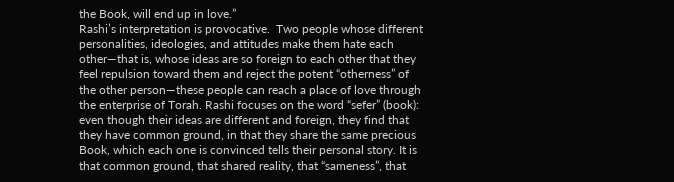the Book, will end up in love.”
Rashi’s interpretation is provocative.  Two people whose different personalities, ideologies, and attitudes make them hate each other—that is, whose ideas are so foreign to each other that they feel repulsion toward them and reject the potent “otherness” of the other person—these people can reach a place of love through the enterprise of Torah. Rashi focuses on the word “sefer” (book): even though their ideas are different and foreign, they find that they have common ground, in that they share the same precious Book, which each one is convinced tells their personal story. It is that common ground, that shared reality, that “sameness”, that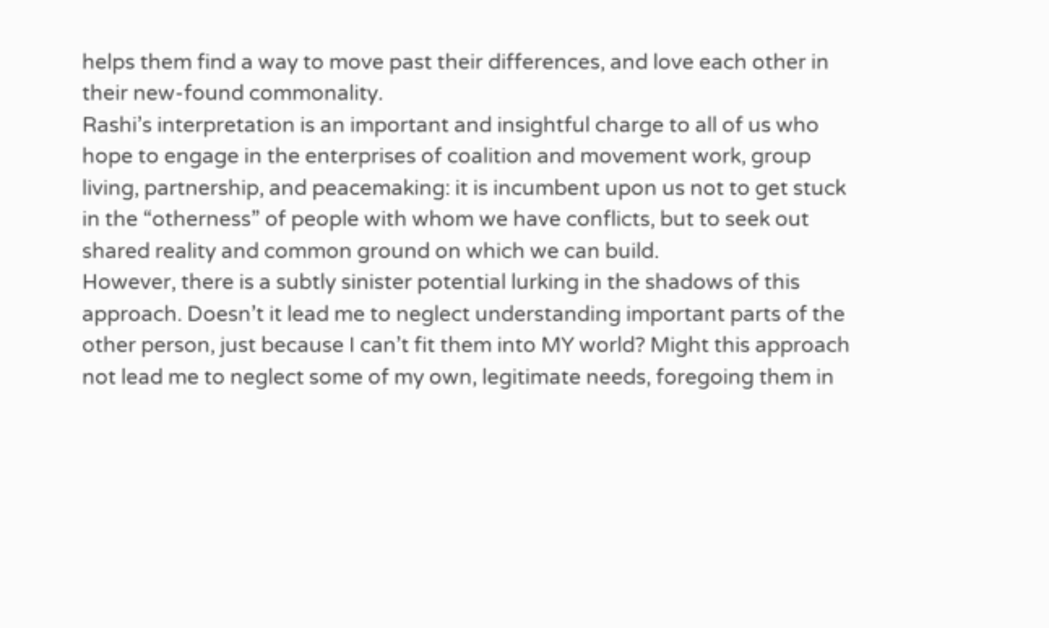helps them find a way to move past their differences, and love each other in their new-found commonality.
Rashi’s interpretation is an important and insightful charge to all of us who hope to engage in the enterprises of coalition and movement work, group living, partnership, and peacemaking: it is incumbent upon us not to get stuck in the “otherness” of people with whom we have conflicts, but to seek out shared reality and common ground on which we can build.
However, there is a subtly sinister potential lurking in the shadows of this approach. Doesn’t it lead me to neglect understanding important parts of the other person, just because I can’t fit them into MY world? Might this approach not lead me to neglect some of my own, legitimate needs, foregoing them in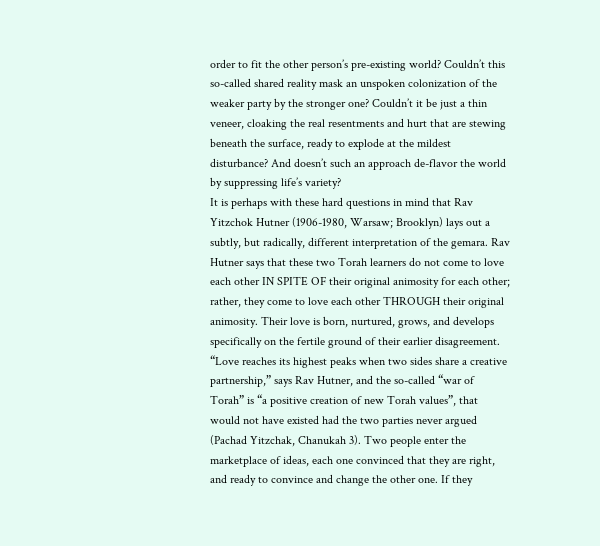order to fit the other person’s pre-existing world? Couldn’t this so-called shared reality mask an unspoken colonization of the weaker party by the stronger one? Couldn’t it be just a thin veneer, cloaking the real resentments and hurt that are stewing beneath the surface, ready to explode at the mildest disturbance? And doesn’t such an approach de-flavor the world by suppressing life’s variety?
It is perhaps with these hard questions in mind that Rav Yitzchok Hutner (1906-1980, Warsaw; Brooklyn) lays out a subtly, but radically, different interpretation of the gemara. Rav Hutner says that these two Torah learners do not come to love each other IN SPITE OF their original animosity for each other; rather, they come to love each other THROUGH their original animosity. Their love is born, nurtured, grows, and develops specifically on the fertile ground of their earlier disagreement. “Love reaches its highest peaks when two sides share a creative partnership,” says Rav Hutner, and the so-called “war of Torah” is “a positive creation of new Torah values”, that would not have existed had the two parties never argued (Pachad Yitzchak, Chanukah 3). Two people enter the marketplace of ideas, each one convinced that they are right, and ready to convince and change the other one. If they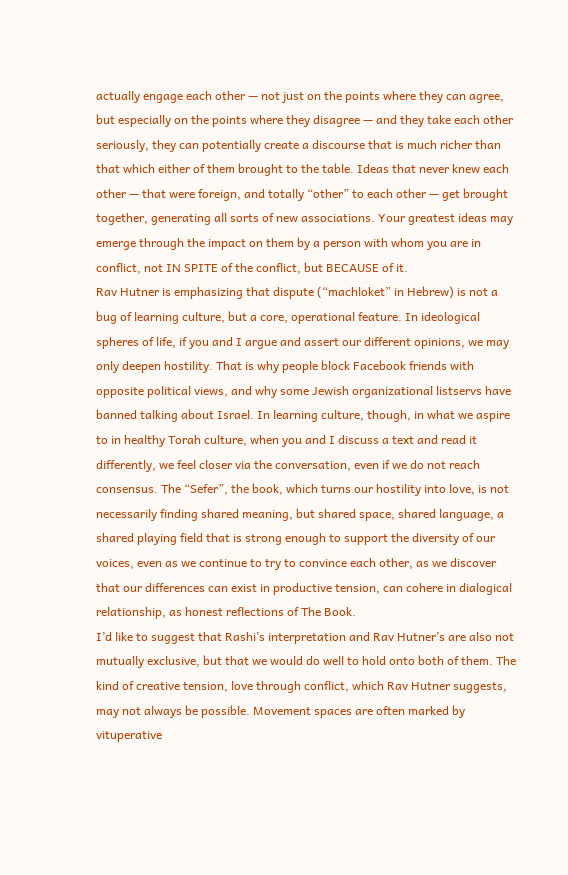actually engage each other — not just on the points where they can agree, but especially on the points where they disagree — and they take each other seriously, they can potentially create a discourse that is much richer than that which either of them brought to the table. Ideas that never knew each other — that were foreign, and totally “other” to each other — get brought together, generating all sorts of new associations. Your greatest ideas may emerge through the impact on them by a person with whom you are in conflict, not IN SPITE of the conflict, but BECAUSE of it.
Rav Hutner is emphasizing that dispute (“machloket” in Hebrew) is not a bug of learning culture, but a core, operational feature. In ideological spheres of life, if you and I argue and assert our different opinions, we may only deepen hostility. That is why people block Facebook friends with opposite political views, and why some Jewish organizational listservs have banned talking about Israel. In learning culture, though, in what we aspire to in healthy Torah culture, when you and I discuss a text and read it differently, we feel closer via the conversation, even if we do not reach consensus. The “Sefer”, the book, which turns our hostility into love, is not necessarily finding shared meaning, but shared space, shared language, a shared playing field that is strong enough to support the diversity of our voices, even as we continue to try to convince each other, as we discover that our differences can exist in productive tension, can cohere in dialogical relationship, as honest reflections of The Book.
I’d like to suggest that Rashi’s interpretation and Rav Hutner’s are also not mutually exclusive, but that we would do well to hold onto both of them. The kind of creative tension, love through conflict, which Rav Hutner suggests, may not always be possible. Movement spaces are often marked by vituperative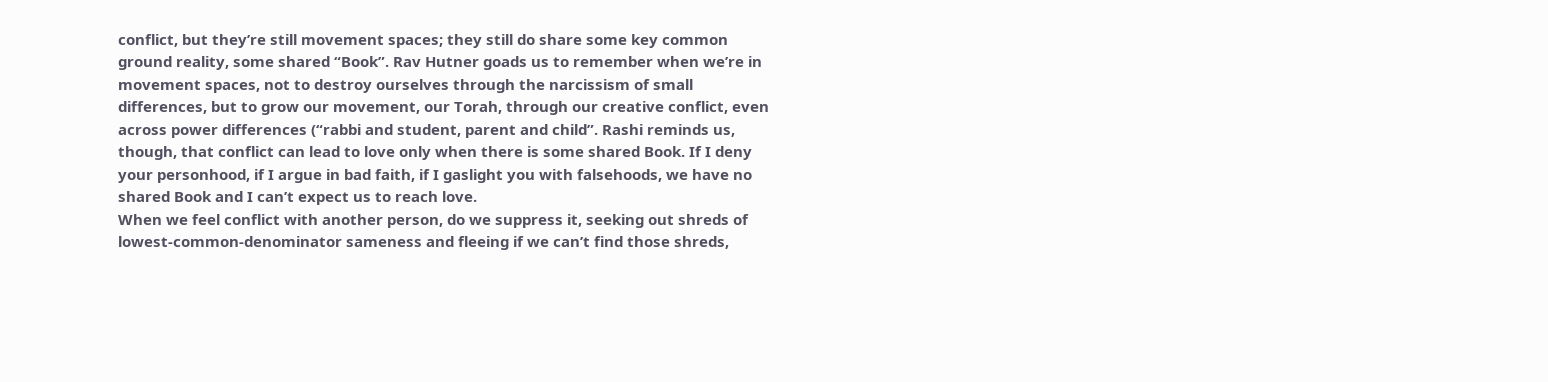conflict, but they’re still movement spaces; they still do share some key common ground reality, some shared “Book”. Rav Hutner goads us to remember when we’re in movement spaces, not to destroy ourselves through the narcissism of small differences, but to grow our movement, our Torah, through our creative conflict, even across power differences (“rabbi and student, parent and child”. Rashi reminds us, though, that conflict can lead to love only when there is some shared Book. If I deny your personhood, if I argue in bad faith, if I gaslight you with falsehoods, we have no shared Book and I can’t expect us to reach love.
When we feel conflict with another person, do we suppress it, seeking out shreds of lowest-common-denominator sameness and fleeing if we can’t find those shreds,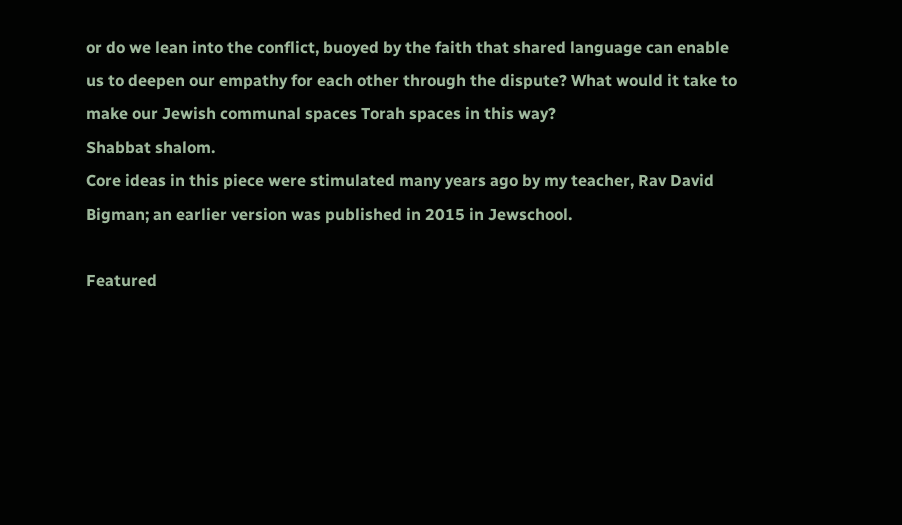or do we lean into the conflict, buoyed by the faith that shared language can enable us to deepen our empathy for each other through the dispute? What would it take to make our Jewish communal spaces Torah spaces in this way?
Shabbat shalom.
Core ideas in this piece were stimulated many years ago by my teacher, Rav David Bigman; an earlier version was published in 2015 in Jewschool.

Featured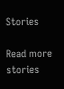Stories

Read more stories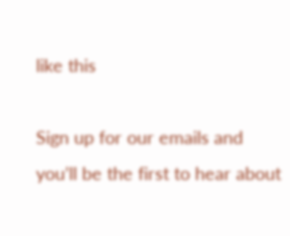like this

Sign up for our emails and you’ll be the first to hear about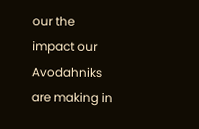our the impact our Avodahniks are making in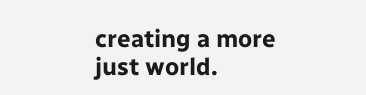creating a more just world.